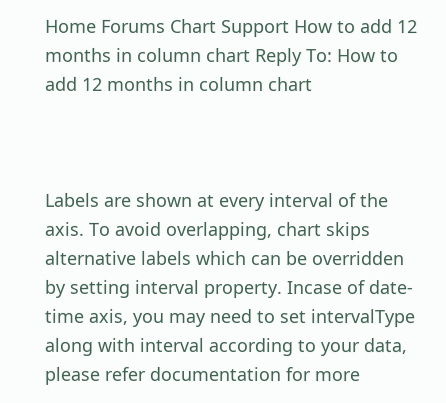Home Forums Chart Support How to add 12 months in column chart Reply To: How to add 12 months in column chart



Labels are shown at every interval of the axis. To avoid overlapping, chart skips alternative labels which can be overridden by setting interval property. Incase of date-time axis, you may need to set intervalType along with interval according to your data, please refer documentation for more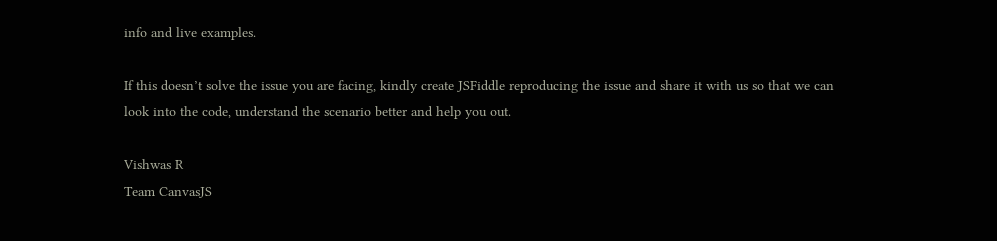info and live examples.

If this doesn’t solve the issue you are facing, kindly create JSFiddle reproducing the issue and share it with us so that we can look into the code, understand the scenario better and help you out.

Vishwas R
Team CanvasJS